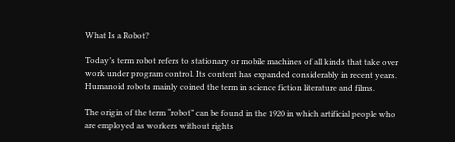What Is a Robot?

Today’s term robot refers to stationary or mobile machines of all kinds that take over work under program control. Its content has expanded considerably in recent years. Humanoid robots mainly coined the term in science fiction literature and films.

The origin of the term “robot” can be found in the 1920 in which artificial people who are employed as workers without rights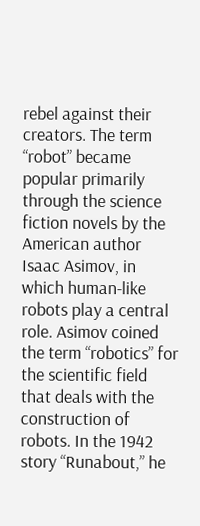rebel against their creators. The term “robot” became popular primarily through the science fiction novels by the American author Isaac Asimov, in which human-like robots play a central role. Asimov coined the term “robotics” for the scientific field that deals with the construction of robots. In the 1942 story “Runabout,” he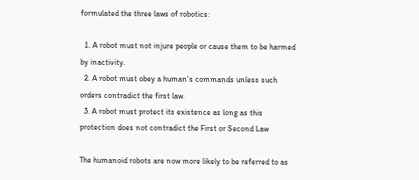formulated the three laws of robotics:

  1. A robot must not injure people or cause them to be harmed by inactivity.
  2. A robot must obey a human’s commands unless such orders contradict the first law.
  3. A robot must protect its existence as long as this protection does not contradict the First or Second Law

The humanoid robots are now more likely to be referred to as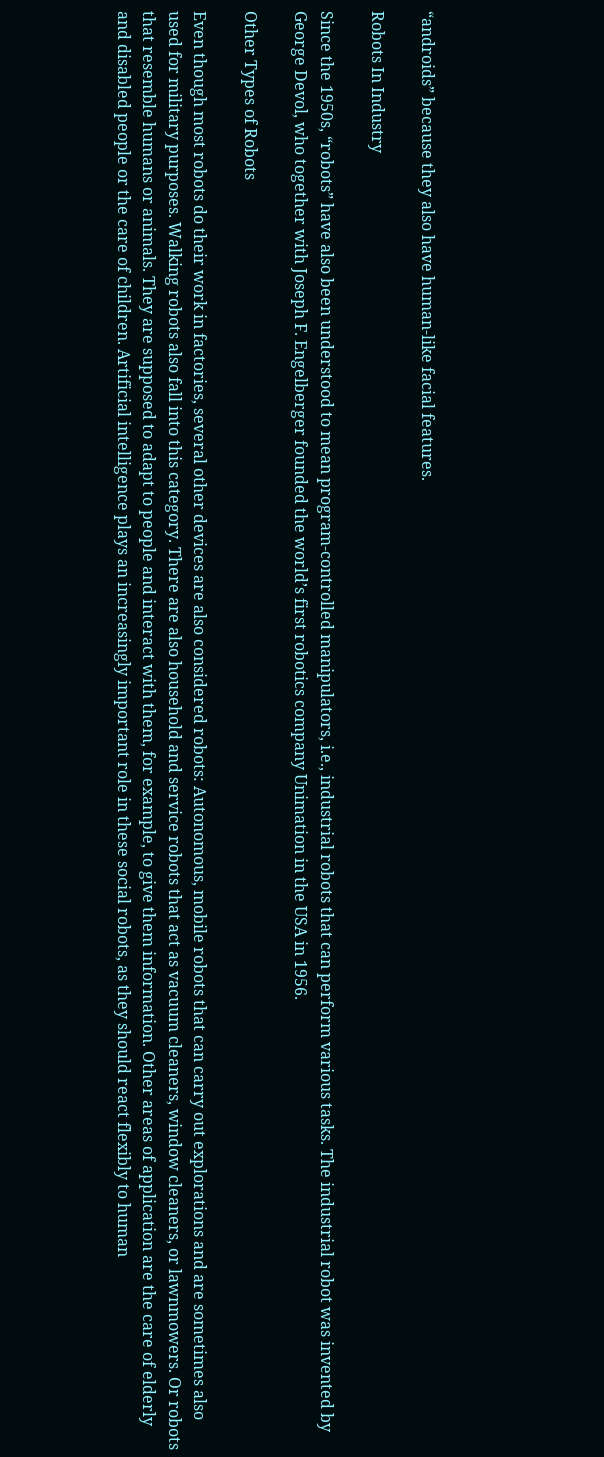“androids” because they also have human-like facial features.

Robots In Industry

Since the 1950s, “robots” have also been understood to mean program-controlled manipulators, i.e., industrial robots that can perform various tasks. The industrial robot was invented by George Devol, who together with Joseph F. Engelberger founded the world’s first robotics company Unimation in the USA in 1956.

Other Types of Robots

Even though most robots do their work in factories, several other devices are also considered robots: Autonomous, mobile robots that can carry out explorations and are sometimes also used for military purposes. Walking robots also fall into this category. There are also household and service robots that act as vacuum cleaners, window cleaners, or lawnmowers. Or robots that resemble humans or animals. They are supposed to adapt to people and interact with them, for example, to give them information. Other areas of application are the care of elderly and disabled people or the care of children. Artificial intelligence plays an increasingly important role in these social robots, as they should react flexibly to human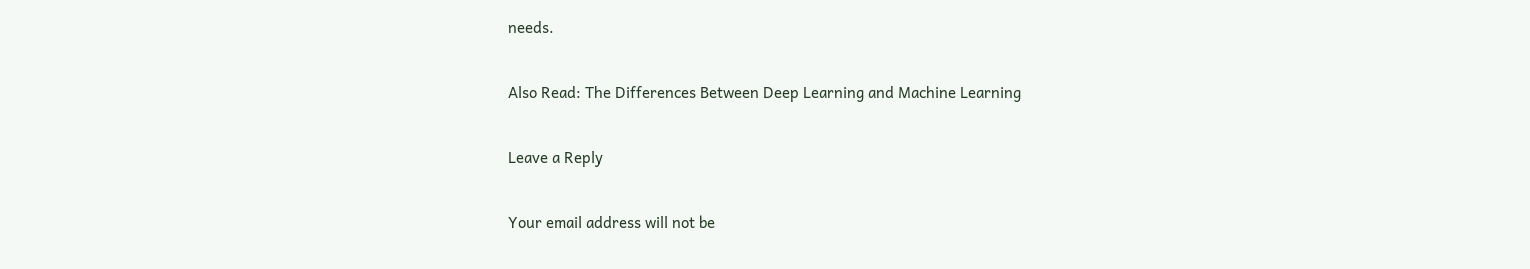needs.

Also Read: The Differences Between Deep Learning and Machine Learning

Leave a Reply

Your email address will not be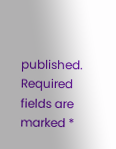published. Required fields are marked *